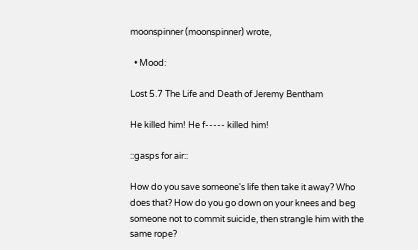moonspinner (moonspinner) wrote,

  • Mood:

Lost 5.7 The Life and Death of Jeremy Bentham

He killed him! He f----- killed him!

::gasps for air::

How do you save someone's life then take it away? Who does that? How do you go down on your knees and beg someone not to commit suicide, then strangle him with the same rope?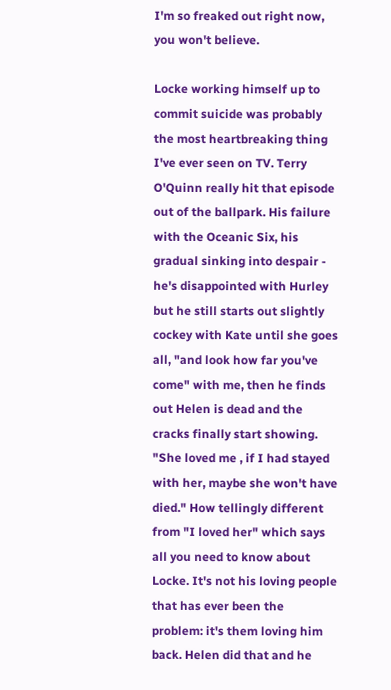I'm so freaked out right now, you won't believe.

Locke working himself up to commit suicide was probably the most heartbreaking thing I've ever seen on TV. Terry O'Quinn really hit that episode out of the ballpark. His failure with the Oceanic Six, his gradual sinking into despair - he's disappointed with Hurley but he still starts out slightly cockey with Kate until she goes all, "and look how far you've come" with me, then he finds out Helen is dead and the cracks finally start showing. "She loved me , if I had stayed with her, maybe she won't have died." How tellingly different from "I loved her" which says all you need to know about Locke. It's not his loving people that has ever been the problem: it's them loving him back. Helen did that and he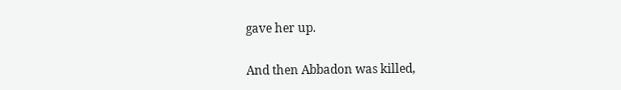gave her up.

And then Abbadon was killed,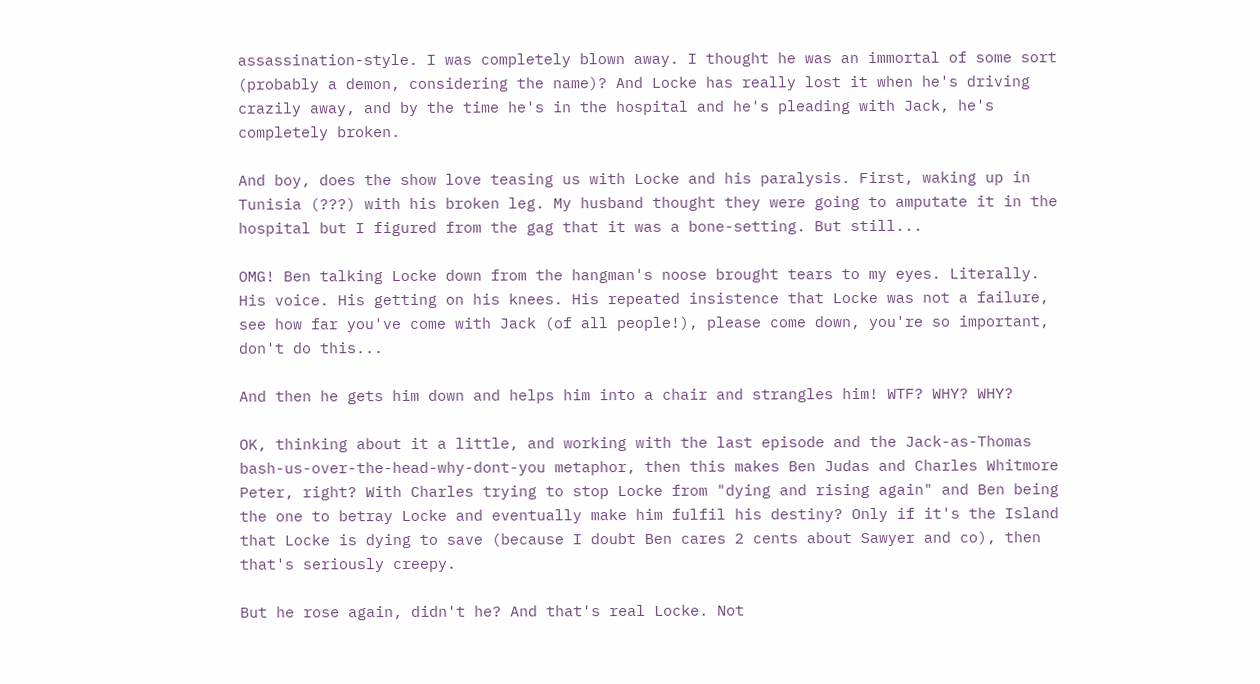assassination-style. I was completely blown away. I thought he was an immortal of some sort (probably a demon, considering the name)? And Locke has really lost it when he's driving crazily away, and by the time he's in the hospital and he's pleading with Jack, he's completely broken.

And boy, does the show love teasing us with Locke and his paralysis. First, waking up in Tunisia (???) with his broken leg. My husband thought they were going to amputate it in the hospital but I figured from the gag that it was a bone-setting. But still...

OMG! Ben talking Locke down from the hangman's noose brought tears to my eyes. Literally. His voice. His getting on his knees. His repeated insistence that Locke was not a failure, see how far you've come with Jack (of all people!), please come down, you're so important, don't do this...

And then he gets him down and helps him into a chair and strangles him! WTF? WHY? WHY?

OK, thinking about it a little, and working with the last episode and the Jack-as-Thomas bash-us-over-the-head-why-dont-you metaphor, then this makes Ben Judas and Charles Whitmore Peter, right? With Charles trying to stop Locke from "dying and rising again" and Ben being the one to betray Locke and eventually make him fulfil his destiny? Only if it's the Island that Locke is dying to save (because I doubt Ben cares 2 cents about Sawyer and co), then that's seriously creepy.

But he rose again, didn't he? And that's real Locke. Not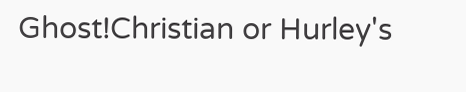Ghost!Christian or Hurley's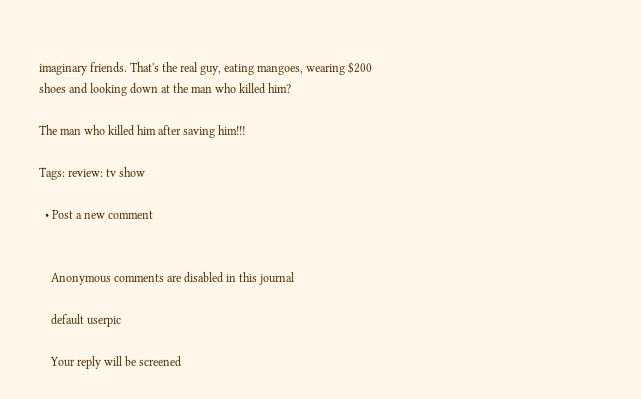imaginary friends. That's the real guy, eating mangoes, wearing $200 shoes and looking down at the man who killed him?

The man who killed him after saving him!!!

Tags: review: tv show

  • Post a new comment


    Anonymous comments are disabled in this journal

    default userpic

    Your reply will be screened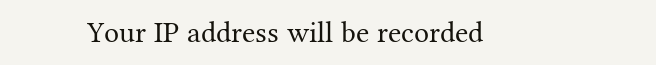Your IP address will be recorded